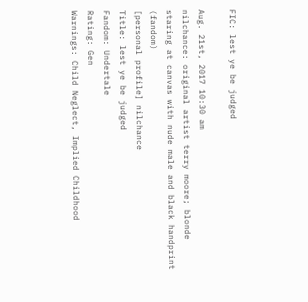FIC: lest ye be judged

Aug. 21st, 2017 10:30 am
nilchance: original artist terry moore; blonde staring at canvas with nude male and black handprint (fandom)
[personal profile] nilchance
Title: lest ye be judged
Fandom: Undertale
Rating: Gen
Warnings: Child Neglect, Implied Childhood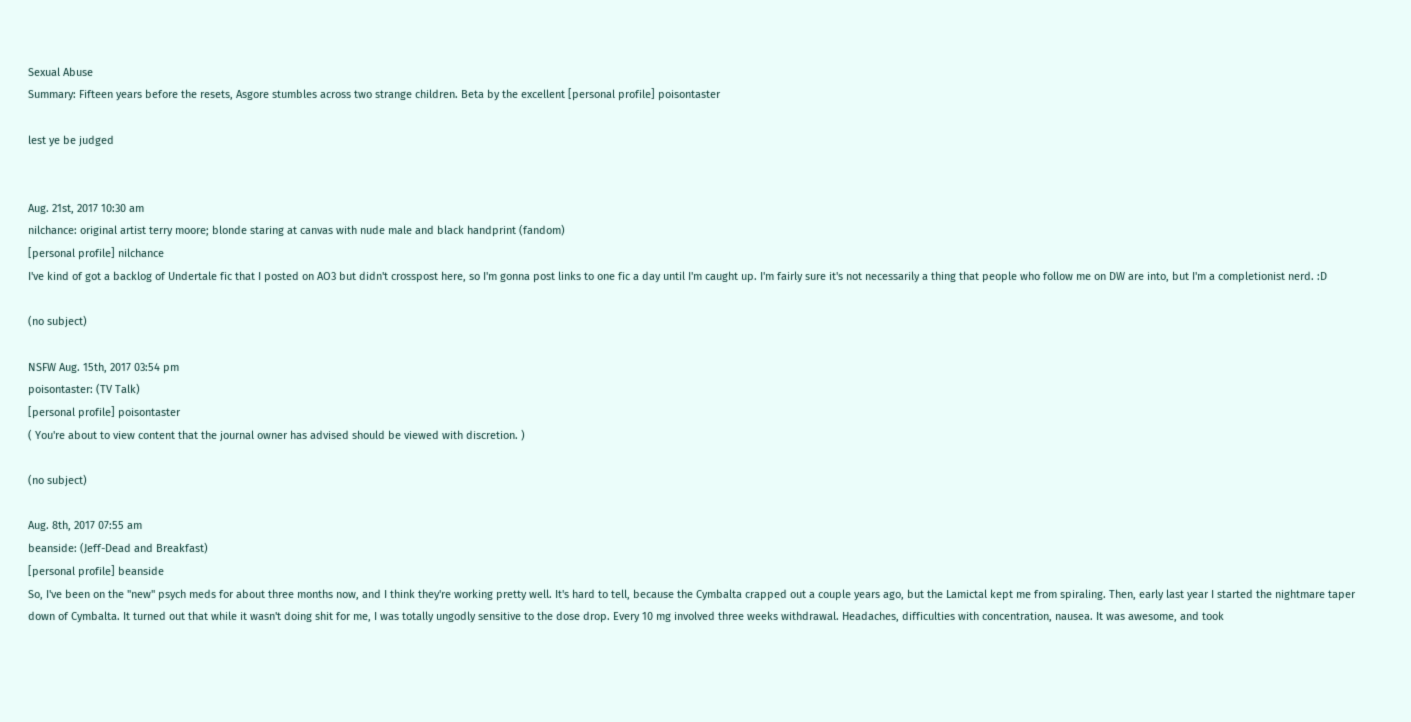Sexual Abuse
Summary: Fifteen years before the resets, Asgore stumbles across two strange children. Beta by the excellent [personal profile] poisontaster

lest ye be judged


Aug. 21st, 2017 10:30 am
nilchance: original artist terry moore; blonde staring at canvas with nude male and black handprint (fandom)
[personal profile] nilchance
I've kind of got a backlog of Undertale fic that I posted on AO3 but didn't crosspost here, so I'm gonna post links to one fic a day until I'm caught up. I'm fairly sure it's not necessarily a thing that people who follow me on DW are into, but I'm a completionist nerd. :D

(no subject)

NSFW Aug. 15th, 2017 03:54 pm
poisontaster: (TV Talk)
[personal profile] poisontaster
( You're about to view content that the journal owner has advised should be viewed with discretion. )

(no subject)

Aug. 8th, 2017 07:55 am
beanside: (Jeff-Dead and Breakfast)
[personal profile] beanside
So, I've been on the "new" psych meds for about three months now, and I think they're working pretty well. It's hard to tell, because the Cymbalta crapped out a couple years ago, but the Lamictal kept me from spiraling. Then, early last year I started the nightmare taper down of Cymbalta. It turned out that while it wasn't doing shit for me, I was totally ungodly sensitive to the dose drop. Every 10 mg involved three weeks withdrawal. Headaches, difficulties with concentration, nausea. It was awesome, and took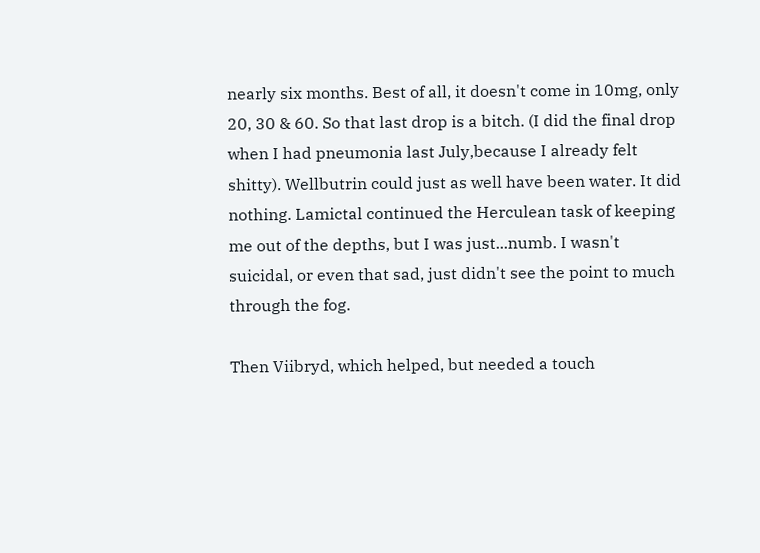nearly six months. Best of all, it doesn't come in 10mg, only 20, 30 & 60. So that last drop is a bitch. (I did the final drop when I had pneumonia last July,because I already felt shitty). Wellbutrin could just as well have been water. It did nothing. Lamictal continued the Herculean task of keeping me out of the depths, but I was just...numb. I wasn't suicidal, or even that sad, just didn't see the point to much through the fog.

Then Viibryd, which helped, but needed a touch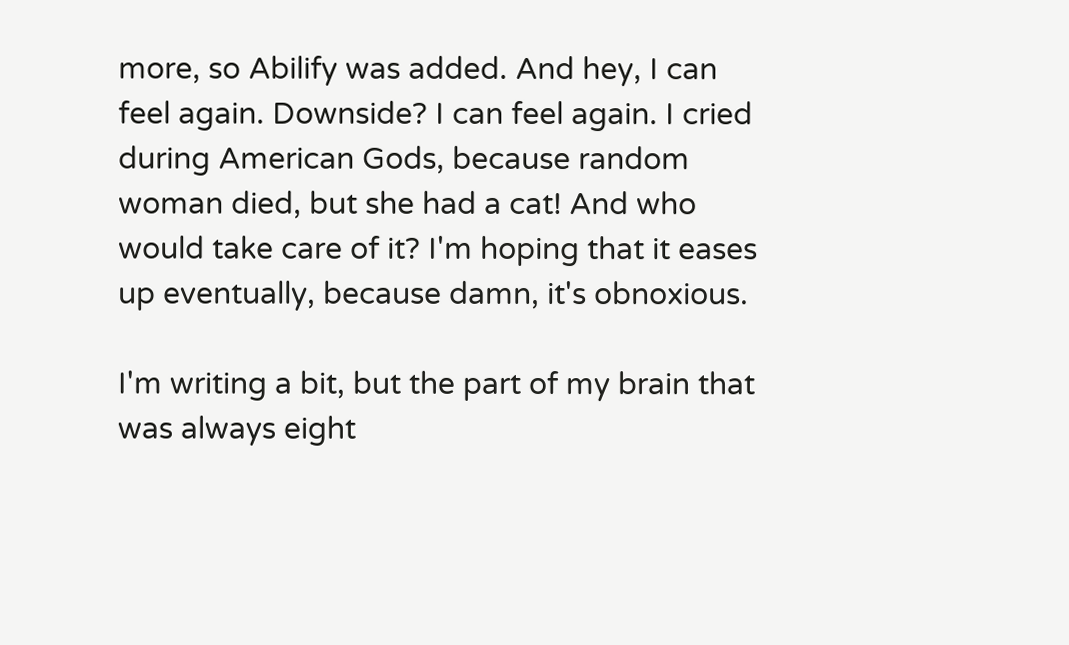more, so Abilify was added. And hey, I can feel again. Downside? I can feel again. I cried during American Gods, because random woman died, but she had a cat! And who would take care of it? I'm hoping that it eases up eventually, because damn, it's obnoxious.

I'm writing a bit, but the part of my brain that was always eight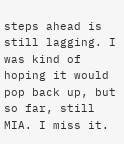steps ahead is still lagging. I was kind of hoping it would pop back up, but so far, still MIA. I miss it.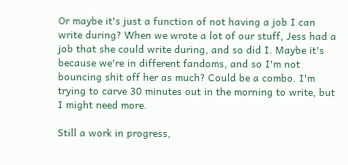Or maybe it's just a function of not having a job I can write during? When we wrote a lot of our stuff, Jess had a job that she could write during, and so did I. Maybe it's because we're in different fandoms, and so I'm not bouncing shit off her as much? Could be a combo. I'm trying to carve 30 minutes out in the morning to write, but I might need more.

Still a work in progress,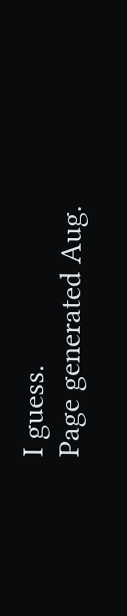I guess.
Page generated Aug.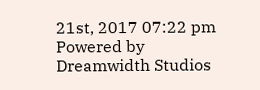21st, 2017 07:22 pm
Powered by Dreamwidth Studios